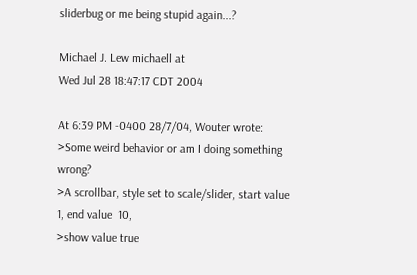sliderbug or me being stupid again...?

Michael J. Lew michaell at
Wed Jul 28 18:47:17 CDT 2004

At 6:39 PM -0400 28/7/04, Wouter wrote:
>Some weird behavior or am I doing something wrong?
>A scrollbar, style set to scale/slider, start value 1, end value  10,
>show value true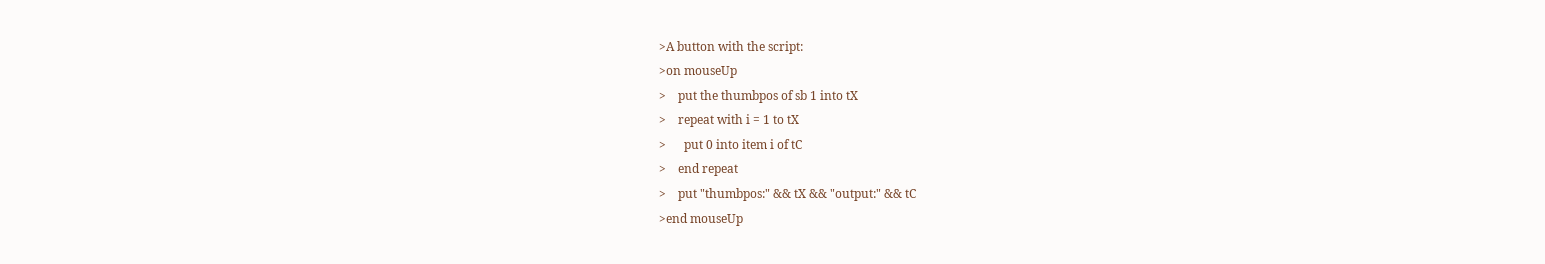>A button with the script:
>on mouseUp
>    put the thumbpos of sb 1 into tX
>    repeat with i = 1 to tX
>      put 0 into item i of tC
>    end repeat
>    put "thumbpos:" && tX && "output:" && tC
>end mouseUp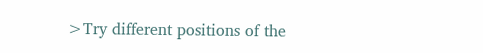>Try different positions of the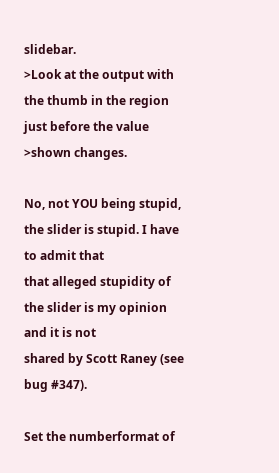slidebar.
>Look at the output with the thumb in the region just before the value
>shown changes.

No, not YOU being stupid, the slider is stupid. I have to admit that
that alleged stupidity of the slider is my opinion and it is not
shared by Scott Raney (see bug #347).

Set the numberformat of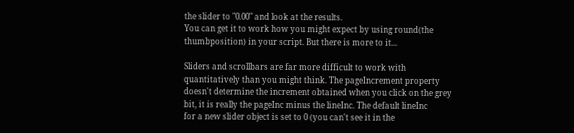the slider to "0.00" and look at the results.
You can get it to work how you might expect by using round(the
thumbposition) in your script. But there is more to it...

Sliders and scrollbars are far more difficult to work with
quantitatively than you might think. The pageIncrement property
doesn't determine the increment obtained when you click on the grey
bit, it is really the pageInc minus the lineInc. The default lineInc
for a new slider object is set to 0 (you can't see it in the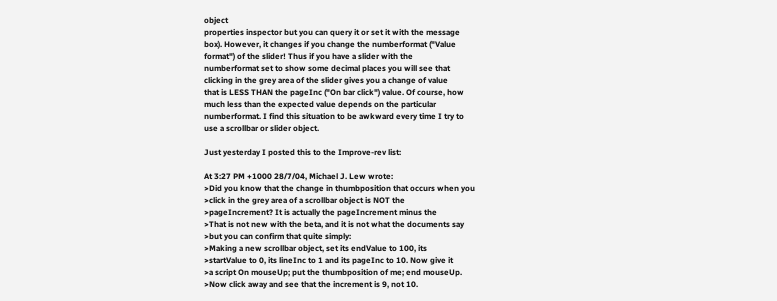object
properties inspector but you can query it or set it with the message
box). However, it changes if you change the numberformat ("Value
format") of the slider! Thus if you have a slider with the
numberformat set to show some decimal places you will see that
clicking in the grey area of the slider gives you a change of value
that is LESS THAN the pageInc ("On bar click") value. Of course, how
much less than the expected value depends on the particular
numberformat. I find this situation to be awkward every time I try to
use a scrollbar or slider object.

Just yesterday I posted this to the Improve-rev list:

At 3:27 PM +1000 28/7/04, Michael J. Lew wrote:
>Did you know that the change in thumbposition that occurs when you
>click in the grey area of a scrollbar object is NOT the
>pageIncrement? It is actually the pageIncrement minus the
>That is not new with the beta, and it is not what the documents say
>but you can confirm that quite simply:
>Making a new scrollbar object, set its endValue to 100, its
>startValue to 0, its lineInc to 1 and its pageInc to 10. Now give it
>a script On mouseUp; put the thumbposition of me; end mouseUp.
>Now click away and see that the increment is 9, not 10.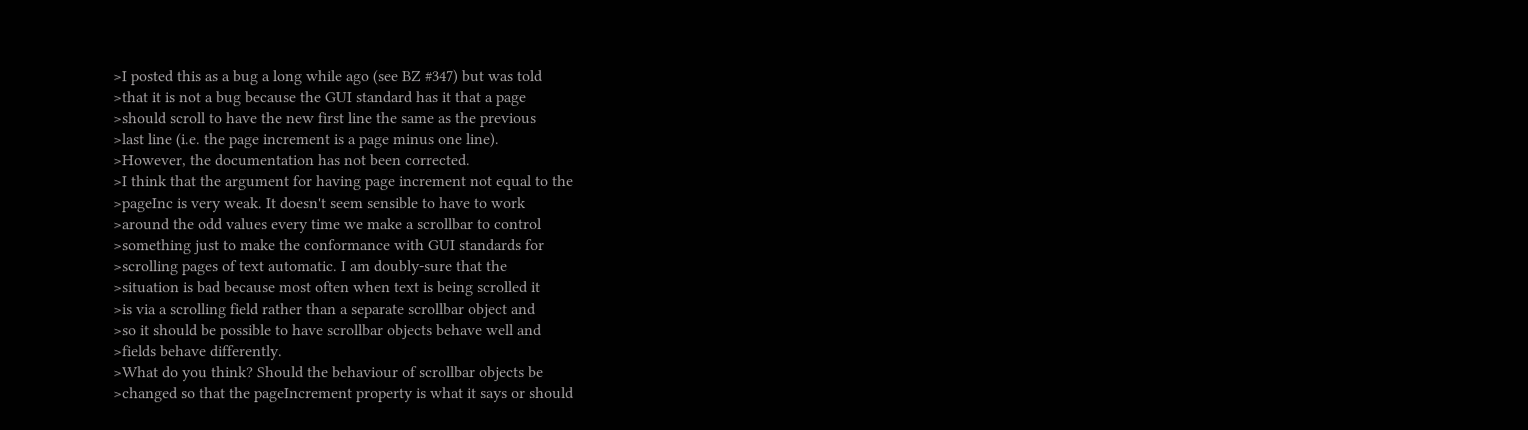>I posted this as a bug a long while ago (see BZ #347) but was told
>that it is not a bug because the GUI standard has it that a page
>should scroll to have the new first line the same as the previous
>last line (i.e. the page increment is a page minus one line).
>However, the documentation has not been corrected.
>I think that the argument for having page increment not equal to the
>pageInc is very weak. It doesn't seem sensible to have to work
>around the odd values every time we make a scrollbar to control
>something just to make the conformance with GUI standards for
>scrolling pages of text automatic. I am doubly-sure that the
>situation is bad because most often when text is being scrolled it
>is via a scrolling field rather than a separate scrollbar object and
>so it should be possible to have scrollbar objects behave well and
>fields behave differently.
>What do you think? Should the behaviour of scrollbar objects be
>changed so that the pageIncrement property is what it says or should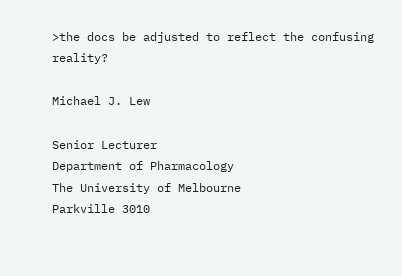>the docs be adjusted to reflect the confusing reality?

Michael J. Lew

Senior Lecturer
Department of Pharmacology
The University of Melbourne
Parkville 3010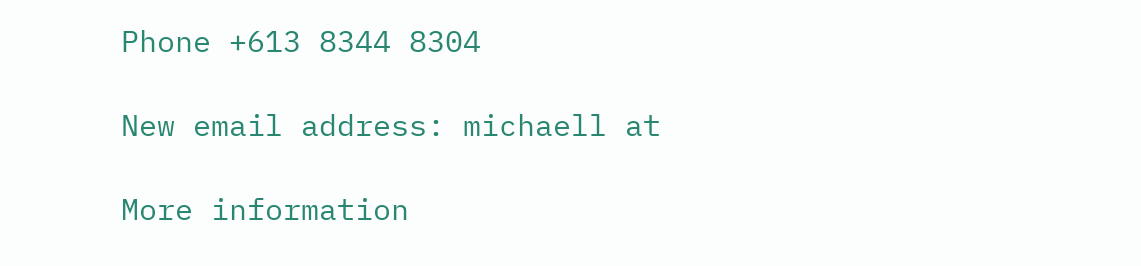Phone +613 8344 8304

New email address: michaell at

More information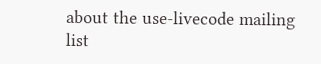about the use-livecode mailing list